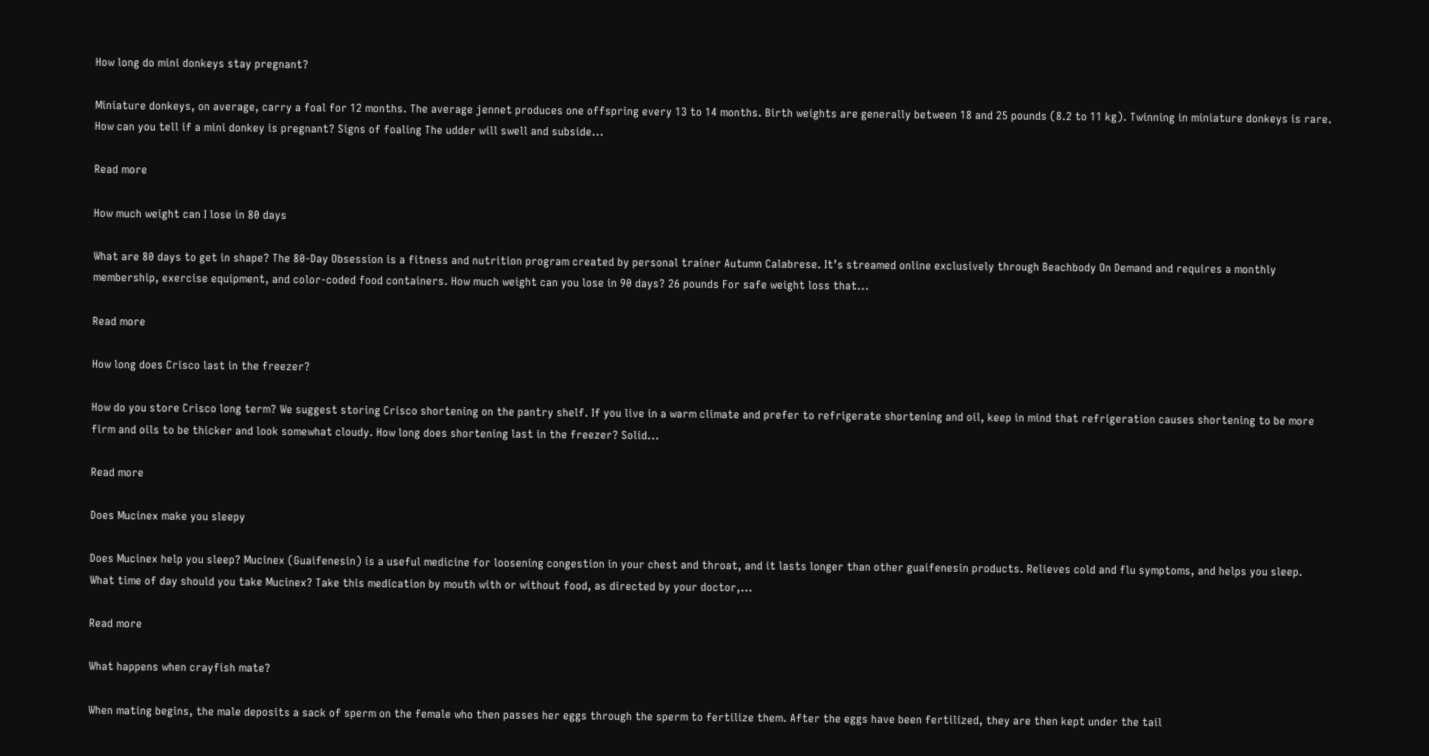How long do mini donkeys stay pregnant?

Miniature donkeys, on average, carry a foal for 12 months. The average jennet produces one offspring every 13 to 14 months. Birth weights are generally between 18 and 25 pounds (8.2 to 11 kg). Twinning in miniature donkeys is rare. How can you tell if a mini donkey is pregnant? Signs of foaling The udder will swell and subside...

Read more

How much weight can I lose in 80 days

What are 80 days to get in shape? The 80-Day Obsession is a fitness and nutrition program created by personal trainer Autumn Calabrese. It’s streamed online exclusively through Beachbody On Demand and requires a monthly membership, exercise equipment, and color-coded food containers. How much weight can you lose in 90 days? 26 pounds For safe weight loss that...

Read more

How long does Crisco last in the freezer?

How do you store Crisco long term? We suggest storing Crisco shortening on the pantry shelf. If you live in a warm climate and prefer to refrigerate shortening and oil, keep in mind that refrigeration causes shortening to be more firm and oils to be thicker and look somewhat cloudy. How long does shortening last in the freezer? Solid...

Read more

Does Mucinex make you sleepy

Does Mucinex help you sleep? Mucinex (Guaifenesin) is a useful medicine for loosening congestion in your chest and throat, and it lasts longer than other guaifenesin products. Relieves cold and flu symptoms, and helps you sleep. What time of day should you take Mucinex? Take this medication by mouth with or without food, as directed by your doctor,...

Read more

What happens when crayfish mate?

When mating begins, the male deposits a sack of sperm on the female who then passes her eggs through the sperm to fertilize them. After the eggs have been fertilized, they are then kept under the tail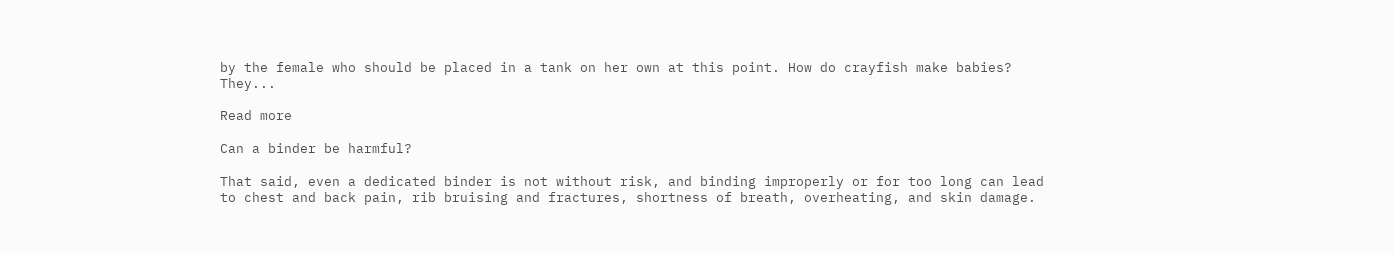by the female who should be placed in a tank on her own at this point. How do crayfish make babies? They...

Read more

Can a binder be harmful?

That said, even a dedicated binder is not without risk, and binding improperly or for too long can lead to chest and back pain, rib bruising and fractures, shortness of breath, overheating, and skin damage.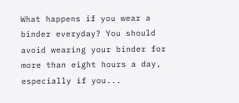What happens if you wear a binder everyday? You should avoid wearing your binder for more than eight hours a day, especially if you...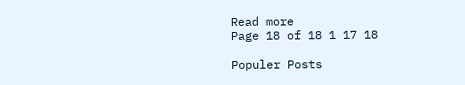Read more
Page 18 of 18 1 17 18

Populer Posts